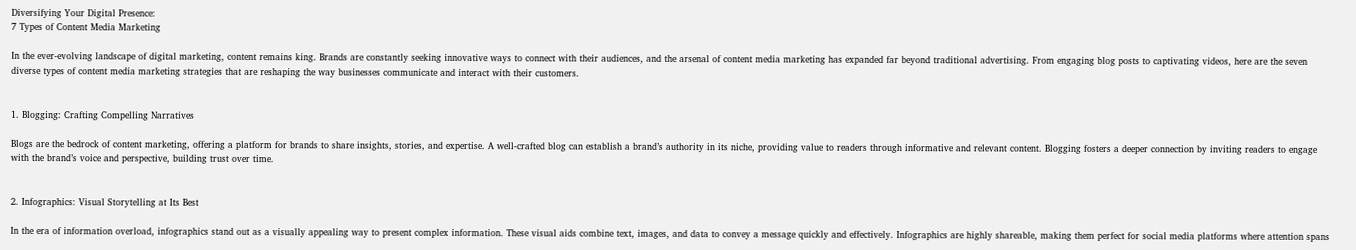Diversifying Your Digital Presence:
7 Types of Content Media Marketing

In the ever-evolving landscape of digital marketing, content remains king. Brands are constantly seeking innovative ways to connect with their audiences, and the arsenal of content media marketing has expanded far beyond traditional advertising. From engaging blog posts to captivating videos, here are the seven diverse types of content media marketing strategies that are reshaping the way businesses communicate and interact with their customers.


1. Blogging: Crafting Compelling Narratives

Blogs are the bedrock of content marketing, offering a platform for brands to share insights, stories, and expertise. A well-crafted blog can establish a brand’s authority in its niche, providing value to readers through informative and relevant content. Blogging fosters a deeper connection by inviting readers to engage with the brand’s voice and perspective, building trust over time.


2. Infographics: Visual Storytelling at Its Best

In the era of information overload, infographics stand out as a visually appealing way to present complex information. These visual aids combine text, images, and data to convey a message quickly and effectively. Infographics are highly shareable, making them perfect for social media platforms where attention spans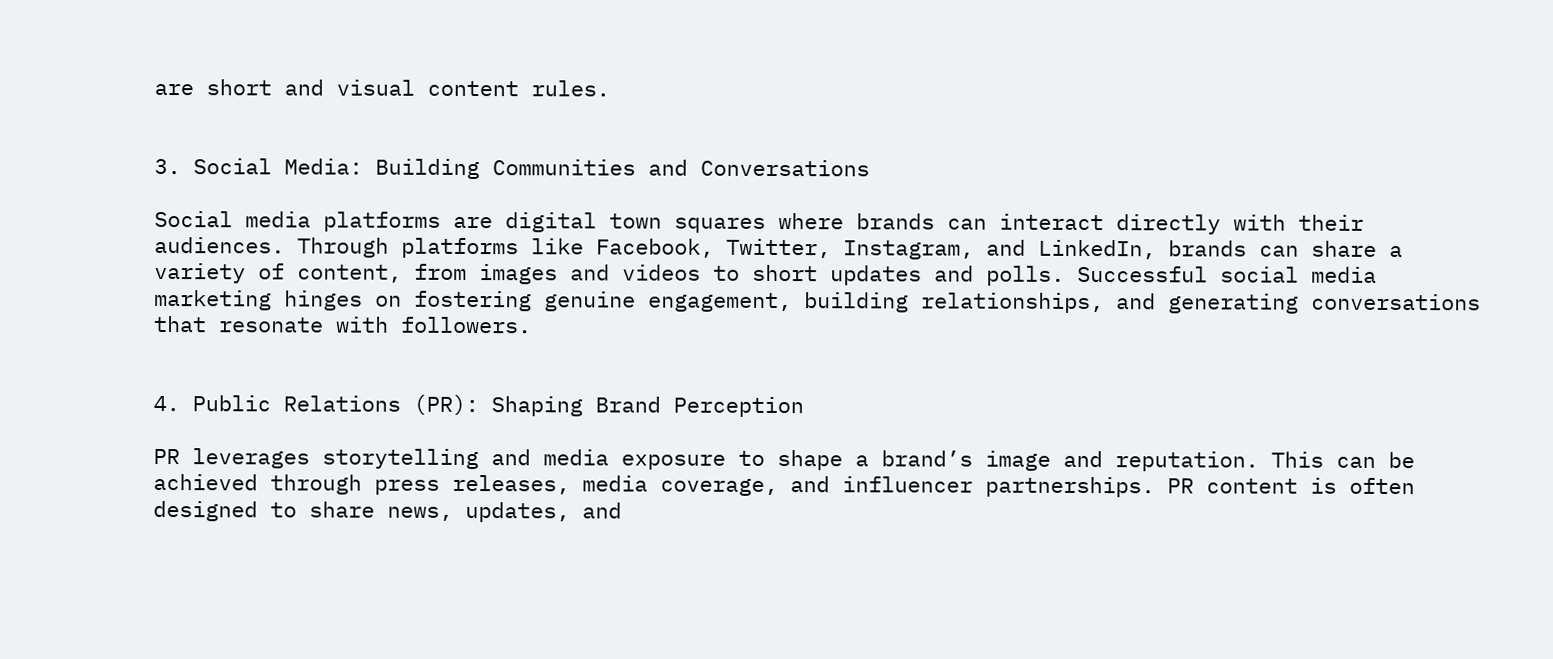are short and visual content rules.


3. Social Media: Building Communities and Conversations

Social media platforms are digital town squares where brands can interact directly with their audiences. Through platforms like Facebook, Twitter, Instagram, and LinkedIn, brands can share a variety of content, from images and videos to short updates and polls. Successful social media marketing hinges on fostering genuine engagement, building relationships, and generating conversations that resonate with followers.


4. Public Relations (PR): Shaping Brand Perception

PR leverages storytelling and media exposure to shape a brand’s image and reputation. This can be achieved through press releases, media coverage, and influencer partnerships. PR content is often designed to share news, updates, and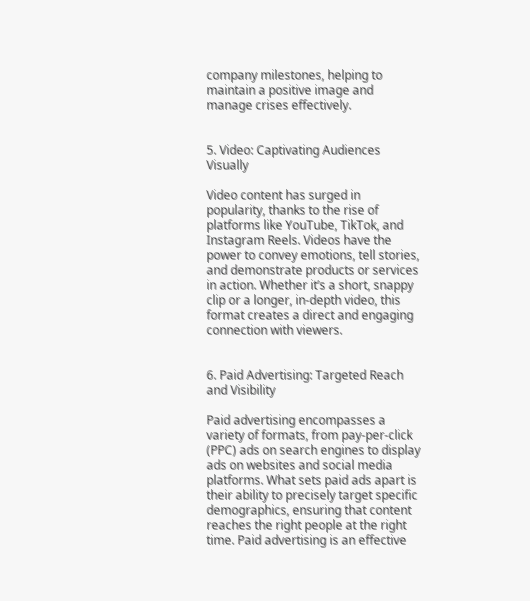company milestones, helping to maintain a positive image and manage crises effectively.


5. Video: Captivating Audiences Visually

Video content has surged in popularity, thanks to the rise of platforms like YouTube, TikTok, and Instagram Reels. Videos have the power to convey emotions, tell stories, and demonstrate products or services in action. Whether it’s a short, snappy clip or a longer, in-depth video, this format creates a direct and engaging connection with viewers.


6. Paid Advertising: Targeted Reach and Visibility

Paid advertising encompasses a variety of formats, from pay-per-click (PPC) ads on search engines to display ads on websites and social media platforms. What sets paid ads apart is their ability to precisely target specific demographics, ensuring that content reaches the right people at the right time. Paid advertising is an effective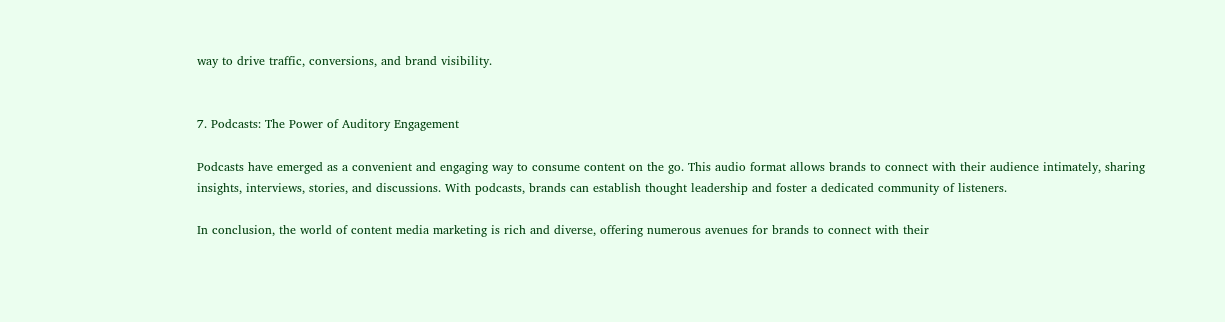way to drive traffic, conversions, and brand visibility.


7. Podcasts: The Power of Auditory Engagement

Podcasts have emerged as a convenient and engaging way to consume content on the go. This audio format allows brands to connect with their audience intimately, sharing insights, interviews, stories, and discussions. With podcasts, brands can establish thought leadership and foster a dedicated community of listeners.

In conclusion, the world of content media marketing is rich and diverse, offering numerous avenues for brands to connect with their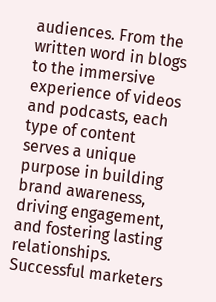audiences. From the written word in blogs to the immersive experience of videos and podcasts, each type of content serves a unique purpose in building brand awareness, driving engagement, and fostering lasting relationships. Successful marketers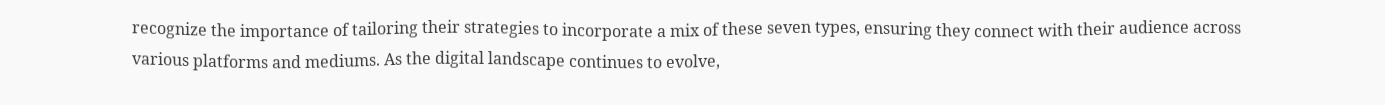recognize the importance of tailoring their strategies to incorporate a mix of these seven types, ensuring they connect with their audience across various platforms and mediums. As the digital landscape continues to evolve,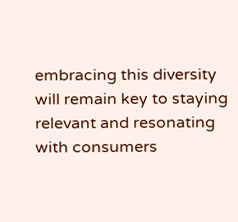embracing this diversity will remain key to staying relevant and resonating with consumers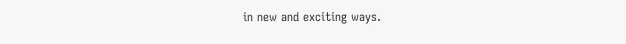in new and exciting ways.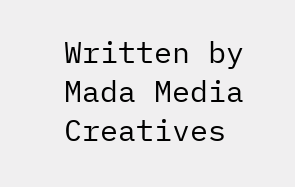Written by Mada Media Creatives